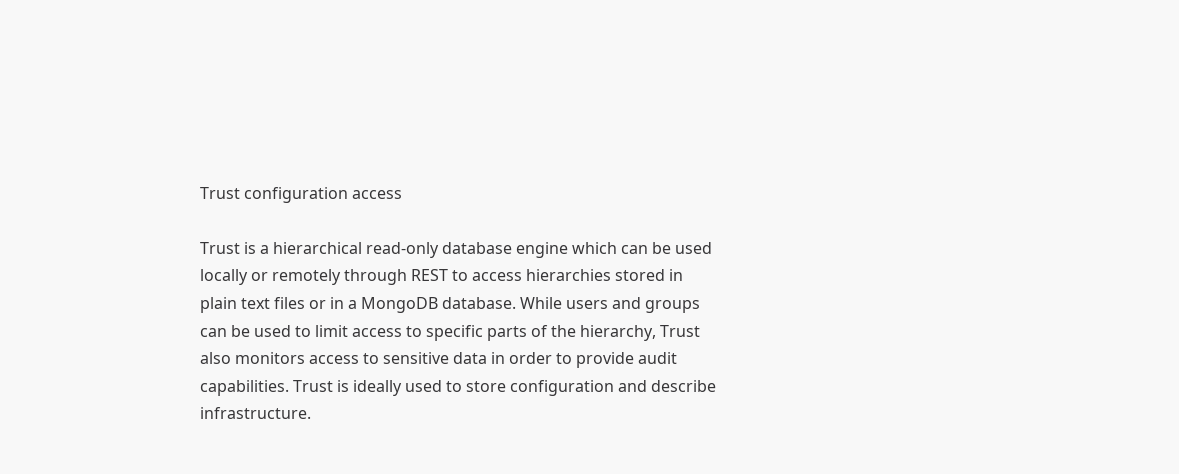Trust configuration access

Trust is a hierarchical read-only database engine which can be used locally or remotely through REST to access hierarchies stored in plain text files or in a MongoDB database. While users and groups can be used to limit access to specific parts of the hierarchy, Trust also monitors access to sensitive data in order to provide audit capabilities. Trust is ideally used to store configuration and describe infrastructure.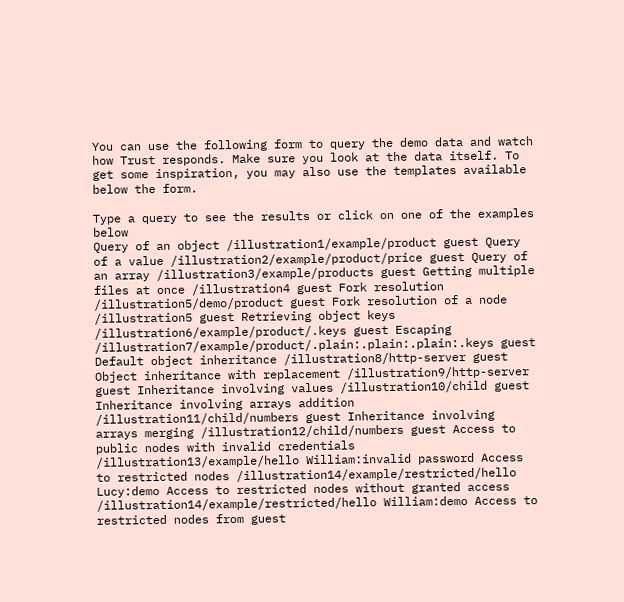You can use the following form to query the demo data and watch how Trust responds. Make sure you look at the data itself. To get some inspiration, you may also use the templates available below the form.

Type a query to see the results or click on one of the examples below
Query of an object /illustration1/example/product guest Query of a value /illustration2/example/product/price guest Query of an array /illustration3/example/products guest Getting multiple files at once /illustration4 guest Fork resolution /illustration5/demo/product guest Fork resolution of a node /illustration5 guest Retrieving object keys /illustration6/example/product/.keys guest Escaping /illustration7/example/product/.plain:.plain:.plain:.keys guest Default object inheritance /illustration8/http-server guest Object inheritance with replacement /illustration9/http-server guest Inheritance involving values /illustration10/child guest Inheritance involving arrays addition /illustration11/child/numbers guest Inheritance involving arrays merging /illustration12/child/numbers guest Access to public nodes with invalid credentials /illustration13/example/hello William:invalid password Access to restricted nodes /illustration14/example/restricted/hello Lucy:demo Access to restricted nodes without granted access /illustration14/example/restricted/hello William:demo Access to restricted nodes from guest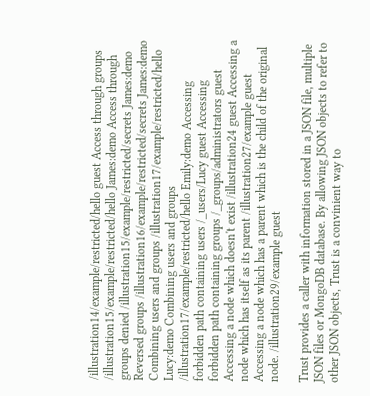/illustration14/example/restricted/hello guest Access through groups /illustration15/example/restricted/hello James:demo Access through groups denied /illustration15/example/restricted/secrets James:demo Reversed groups /illustration16/example/restricted/secrets James:demo Combining users and groups /illustration17/example/restricted/hello Lucy:demo Combining users and groups /illustration17/example/restricted/hello Emily:demo Accessing forbidden path containing users /_users/Lucy guest Accessing forbidden path containing groups /_groups/administrators guest Accessing a node which doesn't exist /illustration24 guest Accessing a node which has itself as its parent /illustration27/example guest Accessing a node which has a parent which is the child of the original node. /illustration29/example guest

Trust provides a caller with information stored in a JSON file, multiple JSON files or MongoDB database. By allowing JSON objects to refer to other JSON objects, Trust is a convinient way to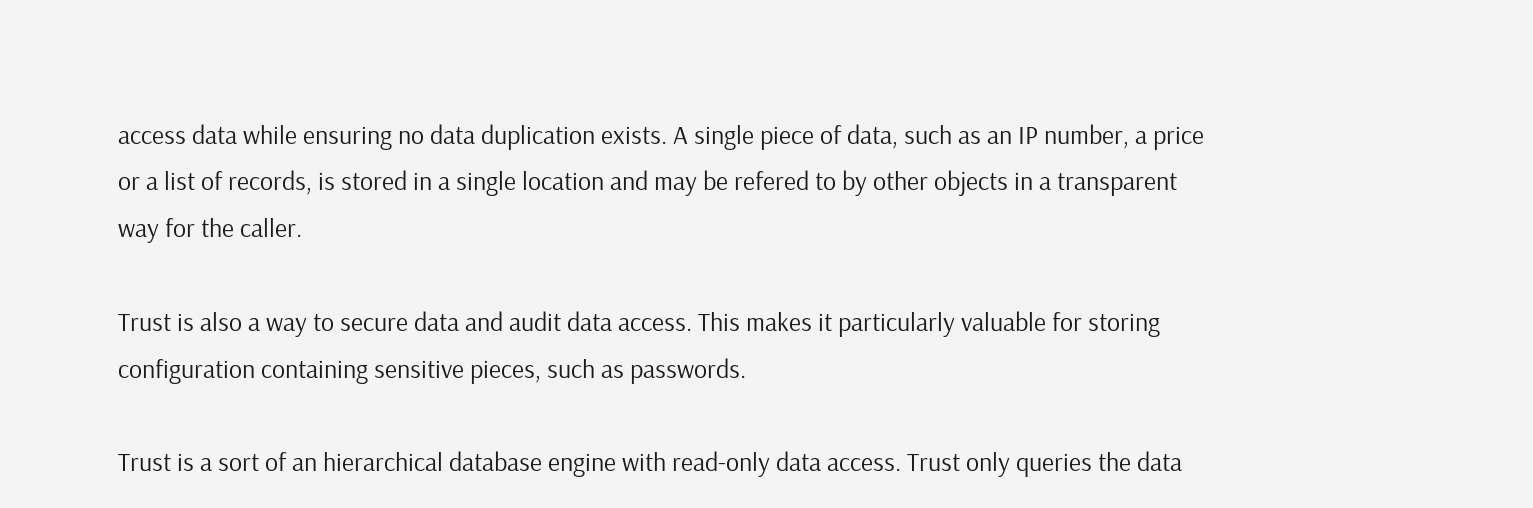access data while ensuring no data duplication exists. A single piece of data, such as an IP number, a price or a list of records, is stored in a single location and may be refered to by other objects in a transparent way for the caller.

Trust is also a way to secure data and audit data access. This makes it particularly valuable for storing configuration containing sensitive pieces, such as passwords.

Trust is a sort of an hierarchical database engine with read-only data access. Trust only queries the data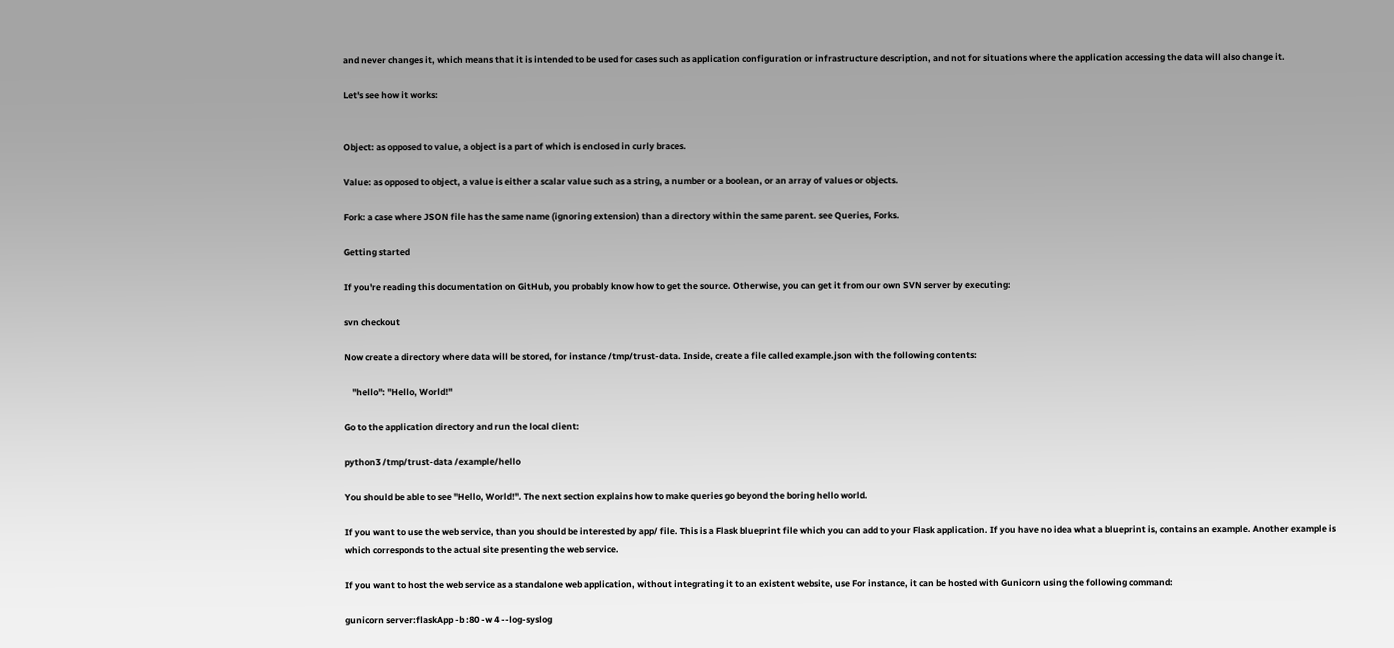and never changes it, which means that it is intended to be used for cases such as application configuration or infrastructure description, and not for situations where the application accessing the data will also change it.

Let's see how it works:


Object: as opposed to value, a object is a part of which is enclosed in curly braces.

Value: as opposed to object, a value is either a scalar value such as a string, a number or a boolean, or an array of values or objects.

Fork: a case where JSON file has the same name (ignoring extension) than a directory within the same parent. see Queries, Forks.

Getting started

If you're reading this documentation on GitHub, you probably know how to get the source. Otherwise, you can get it from our own SVN server by executing:

svn checkout

Now create a directory where data will be stored, for instance /tmp/trust-data. Inside, create a file called example.json with the following contents:

    "hello": "Hello, World!"

Go to the application directory and run the local client:

python3 /tmp/trust-data /example/hello

You should be able to see "Hello, World!". The next section explains how to make queries go beyond the boring hello world.

If you want to use the web service, than you should be interested by app/ file. This is a Flask blueprint file which you can add to your Flask application. If you have no idea what a blueprint is, contains an example. Another example is which corresponds to the actual site presenting the web service.

If you want to host the web service as a standalone web application, without integrating it to an existent website, use For instance, it can be hosted with Gunicorn using the following command:

gunicorn server:flaskApp -b :80 -w 4 --log-syslog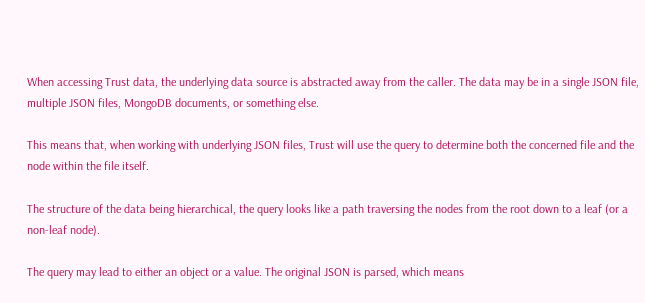When accessing Trust data, the underlying data source is abstracted away from the caller. The data may be in a single JSON file, multiple JSON files, MongoDB documents, or something else.

This means that, when working with underlying JSON files, Trust will use the query to determine both the concerned file and the node within the file itself.

The structure of the data being hierarchical, the query looks like a path traversing the nodes from the root down to a leaf (or a non-leaf node).

The query may lead to either an object or a value. The original JSON is parsed, which means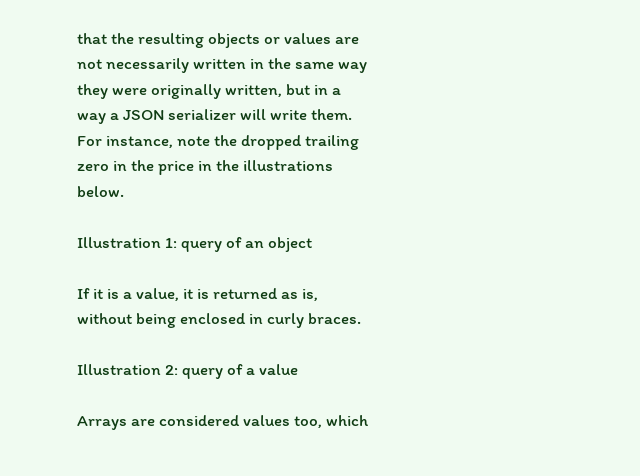that the resulting objects or values are not necessarily written in the same way they were originally written, but in a way a JSON serializer will write them. For instance, note the dropped trailing zero in the price in the illustrations below.

Illustration 1: query of an object

If it is a value, it is returned as is, without being enclosed in curly braces.

Illustration 2: query of a value

Arrays are considered values too, which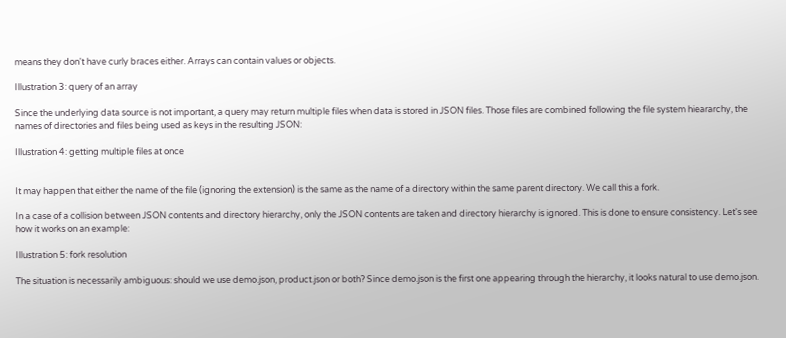means they don't have curly braces either. Arrays can contain values or objects.

Illustration 3: query of an array

Since the underlying data source is not important, a query may return multiple files when data is stored in JSON files. Those files are combined following the file system hieararchy, the names of directories and files being used as keys in the resulting JSON:

Illustration 4: getting multiple files at once


It may happen that either the name of the file (ignoring the extension) is the same as the name of a directory within the same parent directory. We call this a fork.

In a case of a collision between JSON contents and directory hierarchy, only the JSON contents are taken and directory hierarchy is ignored. This is done to ensure consistency. Let's see how it works on an example:

Illustration 5: fork resolution

The situation is necessarily ambiguous: should we use demo.json, product.json or both? Since demo.json is the first one appearing through the hierarchy, it looks natural to use demo.json.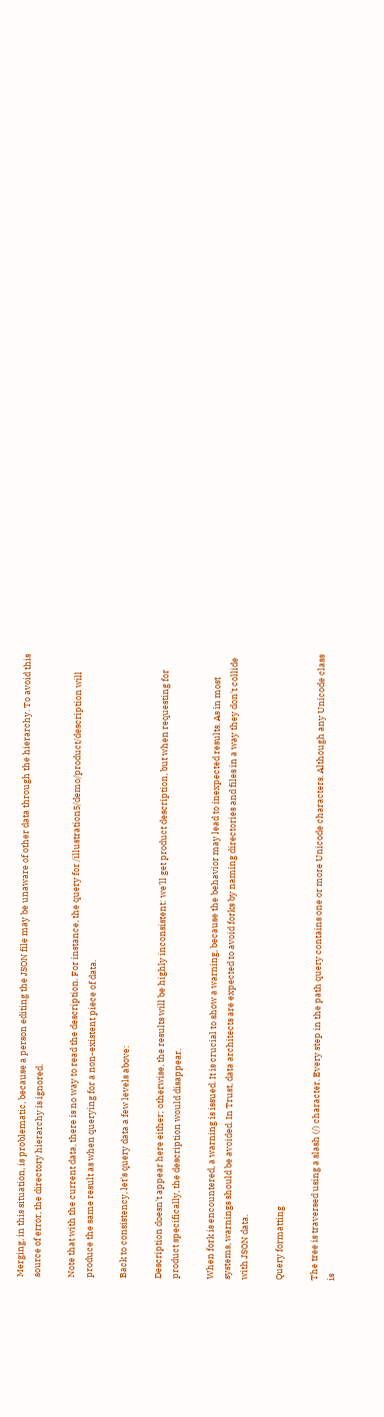Merging, in this situation, is problematic, because a person editing the JSON file may be unaware of other data through the hierarchy. To avoid this source of error, the directory hierarchy is ignored.

Note that with the current data, there is no way to read the description. For instance, the query for /illustration5/demo/product/description will produce the same result as when querying for a non-existent piece of data.

Back to consistency, let's query data a few levels above:

Description doesn't appear here either; otherwise, the results will be highly inconsistent: we'll get product description, but when requesting for product specifically, the description would disappear.

When fork is encountered, a warning is issued. It is crucial to show a warning, because the behavior may lead to inexpected results. As in most systems, warnings should be avoided. In Trust, data architects are expected to avoid forks by naming directories and files in a way they don't collide with JSON data.

Query formatting

The tree is traversed using a slash (/) character. Every step in the path query contains one or more Unicode characters. Although any Unicode class is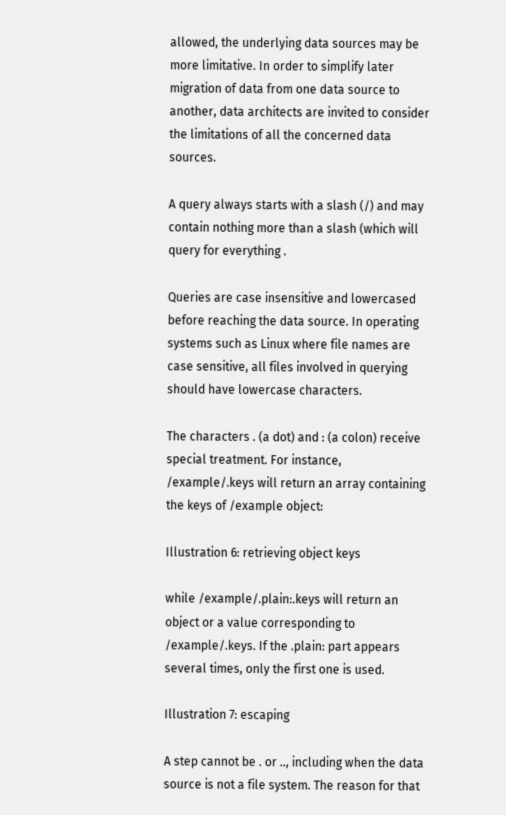allowed, the underlying data sources may be more limitative. In order to simplify later migration of data from one data source to another, data architects are invited to consider the limitations of all the concerned data sources.

A query always starts with a slash (/) and may contain nothing more than a slash (which will query for everything .

Queries are case insensitive and lowercased before reaching the data source. In operating systems such as Linux where file names are case sensitive, all files involved in querying should have lowercase characters.

The characters . (a dot) and : (a colon) receive special treatment. For instance, /example/.keys will return an array containing the keys of /example object:

Illustration 6: retrieving object keys

while /example/.plain:.keys will return an object or a value corresponding to /example/.keys. If the .plain: part appears several times, only the first one is used.

Illustration 7: escaping

A step cannot be . or .., including when the data source is not a file system. The reason for that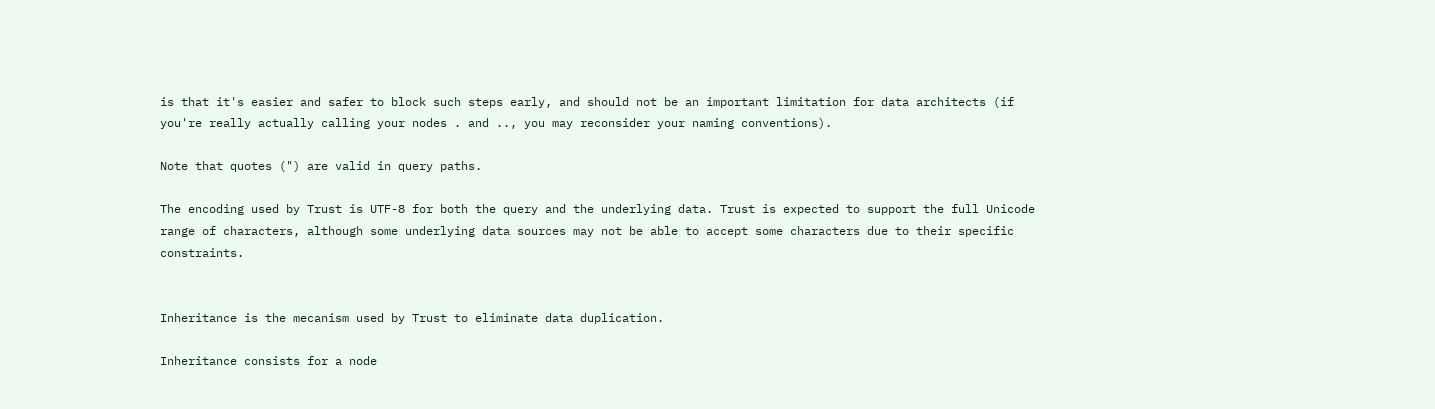is that it's easier and safer to block such steps early, and should not be an important limitation for data architects (if you're really actually calling your nodes . and .., you may reconsider your naming conventions).

Note that quotes (") are valid in query paths.

The encoding used by Trust is UTF-8 for both the query and the underlying data. Trust is expected to support the full Unicode range of characters, although some underlying data sources may not be able to accept some characters due to their specific constraints.


Inheritance is the mecanism used by Trust to eliminate data duplication.

Inheritance consists for a node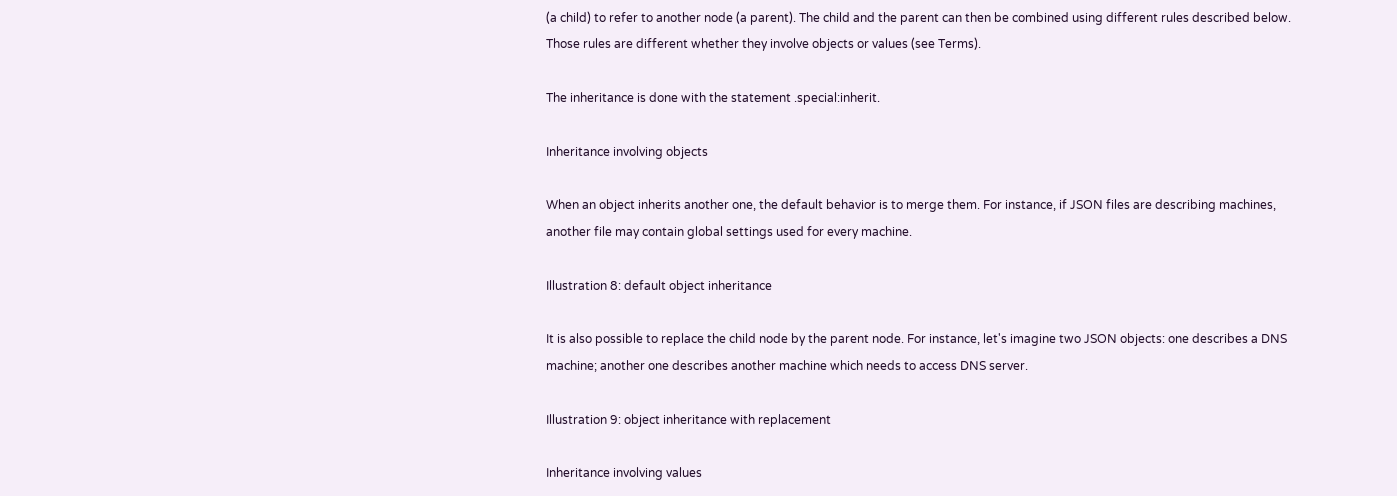(a child) to refer to another node (a parent). The child and the parent can then be combined using different rules described below. Those rules are different whether they involve objects or values (see Terms).

The inheritance is done with the statement .special:inherit.

Inheritance involving objects

When an object inherits another one, the default behavior is to merge them. For instance, if JSON files are describing machines, another file may contain global settings used for every machine.

Illustration 8: default object inheritance

It is also possible to replace the child node by the parent node. For instance, let's imagine two JSON objects: one describes a DNS machine; another one describes another machine which needs to access DNS server.

Illustration 9: object inheritance with replacement

Inheritance involving values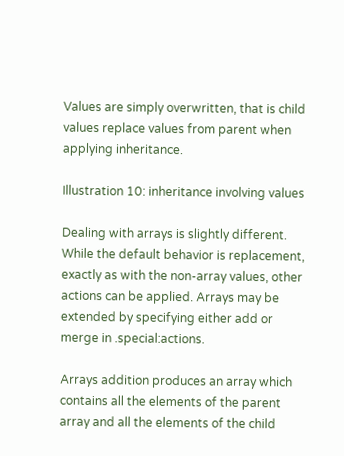Values are simply overwritten, that is child values replace values from parent when applying inheritance.

Illustration 10: inheritance involving values

Dealing with arrays is slightly different. While the default behavior is replacement, exactly as with the non-array values, other actions can be applied. Arrays may be extended by specifying either add or merge in .special:actions.

Arrays addition produces an array which contains all the elements of the parent array and all the elements of the child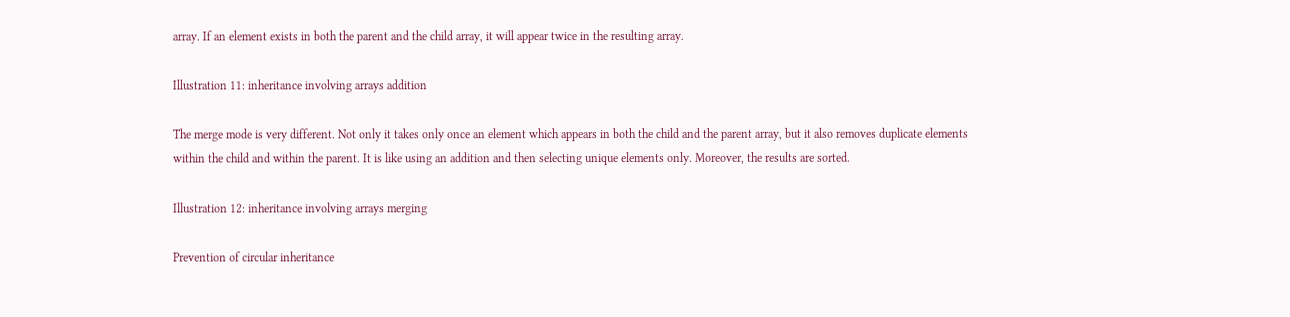array. If an element exists in both the parent and the child array, it will appear twice in the resulting array.

Illustration 11: inheritance involving arrays addition

The merge mode is very different. Not only it takes only once an element which appears in both the child and the parent array, but it also removes duplicate elements within the child and within the parent. It is like using an addition and then selecting unique elements only. Moreover, the results are sorted.

Illustration 12: inheritance involving arrays merging

Prevention of circular inheritance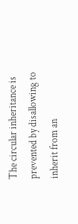The circular inheritance is prevented by disallowing to inherit from an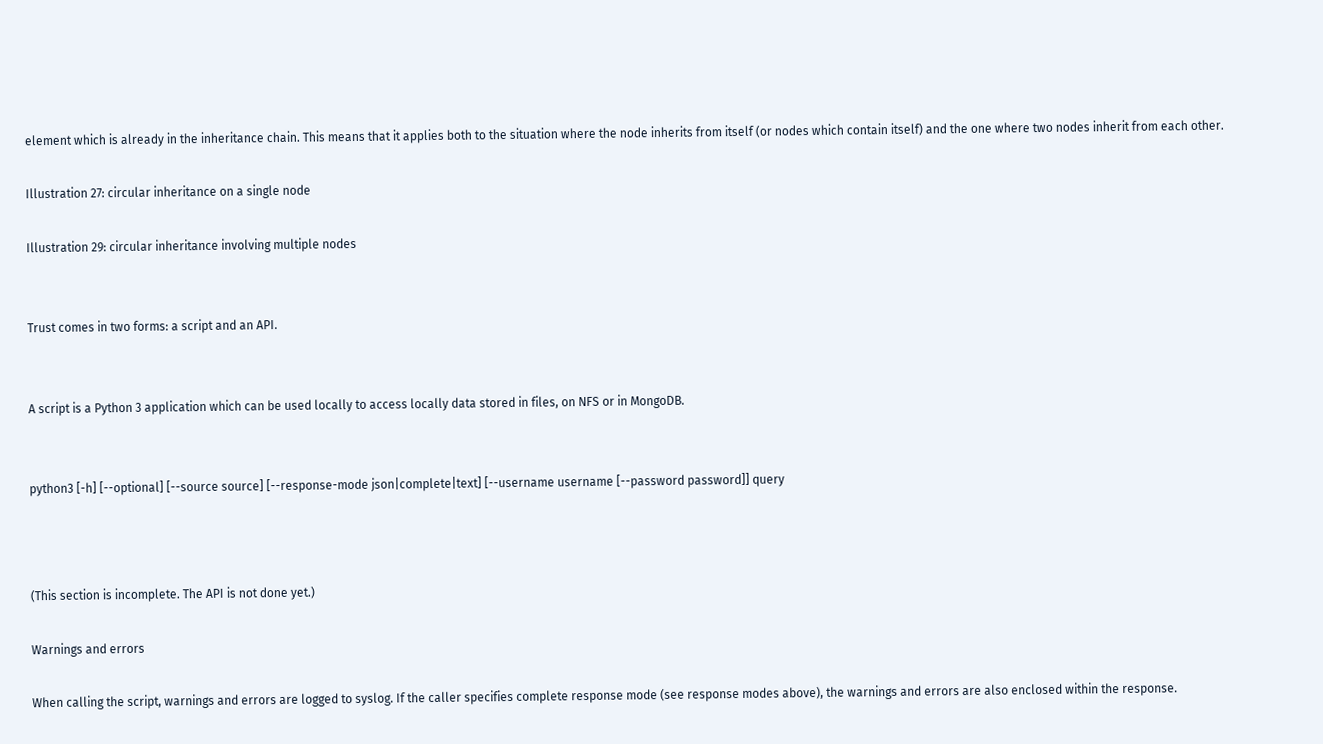element which is already in the inheritance chain. This means that it applies both to the situation where the node inherits from itself (or nodes which contain itself) and the one where two nodes inherit from each other.

Illustration 27: circular inheritance on a single node

Illustration 29: circular inheritance involving multiple nodes


Trust comes in two forms: a script and an API.


A script is a Python 3 application which can be used locally to access locally data stored in files, on NFS or in MongoDB.


python3 [-h] [--optional] [--source source] [--response-mode json|complete|text] [--username username [--password password]] query



(This section is incomplete. The API is not done yet.)

Warnings and errors

When calling the script, warnings and errors are logged to syslog. If the caller specifies complete response mode (see response modes above), the warnings and errors are also enclosed within the response.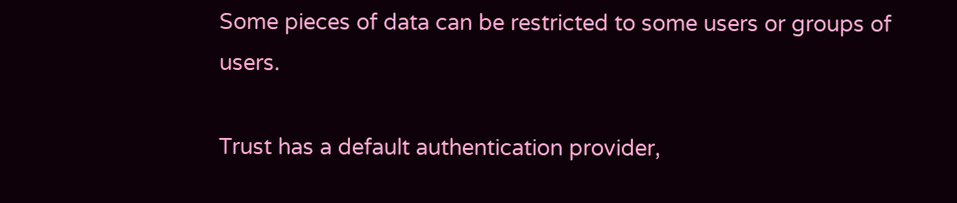Some pieces of data can be restricted to some users or groups of users.

Trust has a default authentication provider,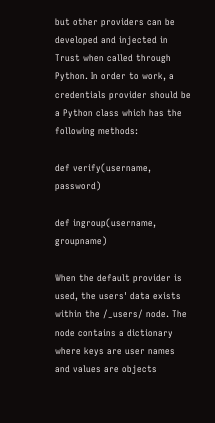but other providers can be developed and injected in Trust when called through Python. In order to work, a credentials provider should be a Python class which has the following methods:

def verify(username, password)

def ingroup(username, groupname)

When the default provider is used, the users' data exists within the /_users/ node. The node contains a dictionary where keys are user names and values are objects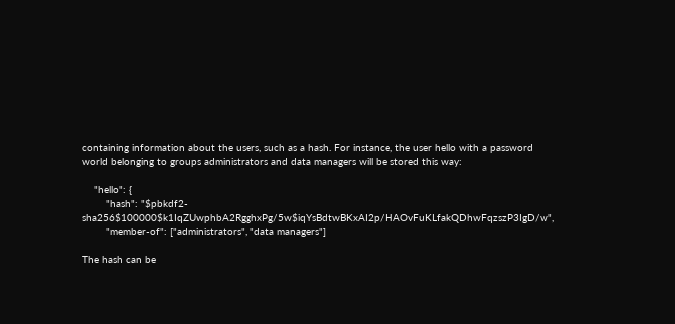containing information about the users, such as a hash. For instance, the user hello with a password world belonging to groups administrators and data managers will be stored this way:

    "hello": {
        "hash": "$pbkdf2-sha256$100000$k1IqZUwphbA2RgghxPg/5w$iqYsBdtwBKxAI2p/HAOvFuKLfakQDhwFqzszP3IgD/w",
        "member-of": ["administrators", "data managers"]

The hash can be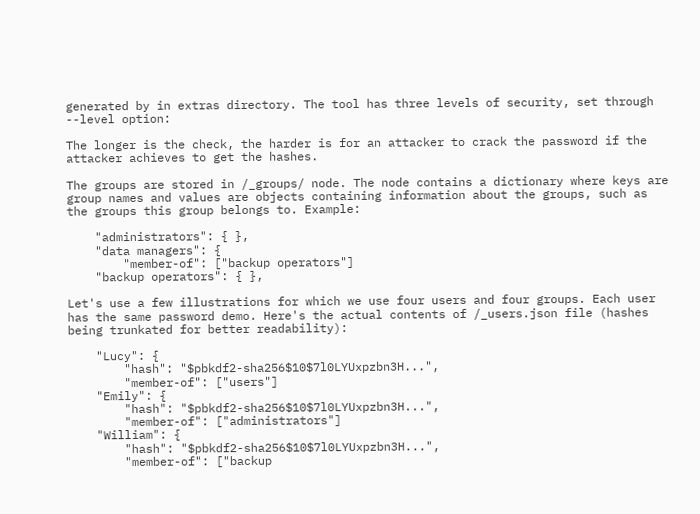generated by in extras directory. The tool has three levels of security, set through --level option:

The longer is the check, the harder is for an attacker to crack the password if the attacker achieves to get the hashes.

The groups are stored in /_groups/ node. The node contains a dictionary where keys are group names and values are objects containing information about the groups, such as the groups this group belongs to. Example:

    "administrators": { },
    "data managers": {
        "member-of": ["backup operators"]
    "backup operators": { },

Let's use a few illustrations for which we use four users and four groups. Each user has the same password demo. Here's the actual contents of /_users.json file (hashes being trunkated for better readability):

    "Lucy": {
        "hash": "$pbkdf2-sha256$10$7l0LYUxpzbn3H...",
        "member-of": ["users"]
    "Emily": {
        "hash": "$pbkdf2-sha256$10$7l0LYUxpzbn3H...",
        "member-of": ["administrators"]
    "William": {
        "hash": "$pbkdf2-sha256$10$7l0LYUxpzbn3H...",
        "member-of": ["backup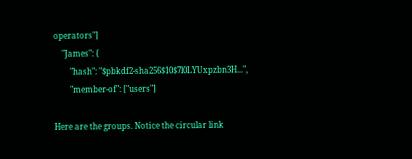operators"]
    "James": {
        "hash": "$pbkdf2-sha256$10$7l0LYUxpzbn3H...",
        "member-of": ["users"]

Here are the groups. Notice the circular link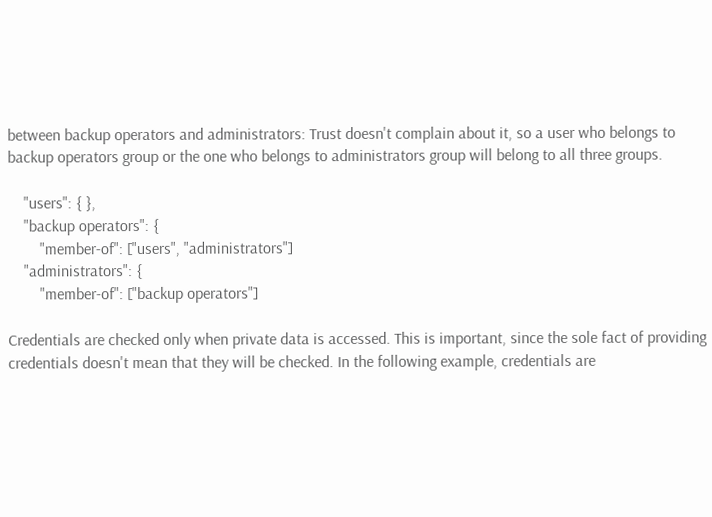between backup operators and administrators: Trust doesn't complain about it, so a user who belongs to backup operators group or the one who belongs to administrators group will belong to all three groups.

    "users": { },
    "backup operators": {
        "member-of": ["users", "administrators"]
    "administrators": {
        "member-of": ["backup operators"]

Credentials are checked only when private data is accessed. This is important, since the sole fact of providing credentials doesn't mean that they will be checked. In the following example, credentials are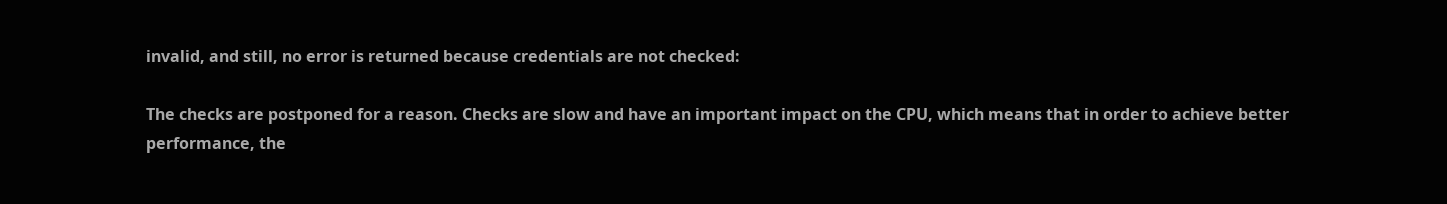invalid, and still, no error is returned because credentials are not checked:

The checks are postponed for a reason. Checks are slow and have an important impact on the CPU, which means that in order to achieve better performance, the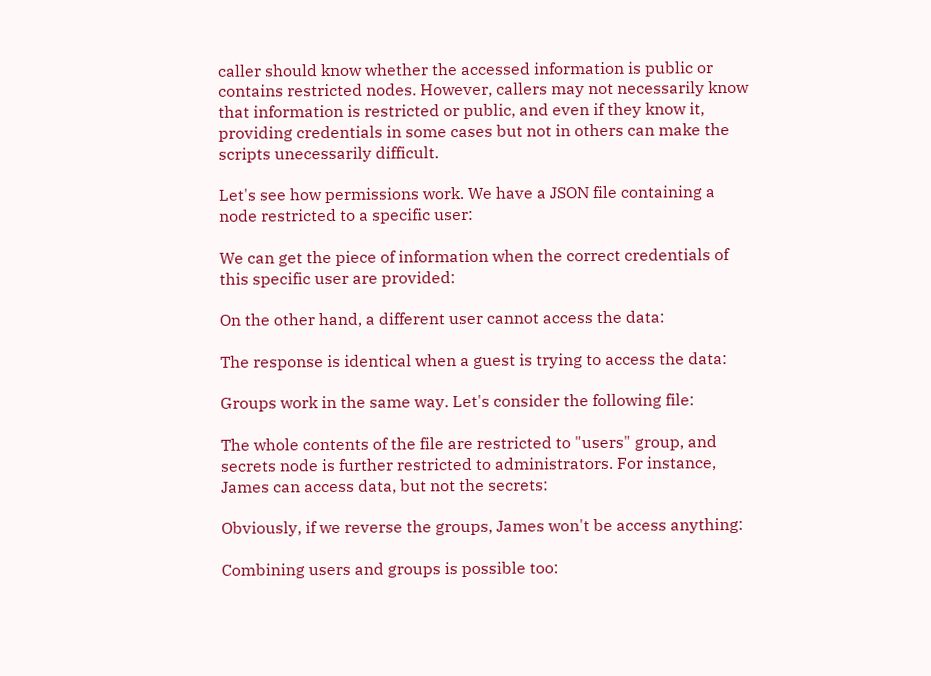caller should know whether the accessed information is public or contains restricted nodes. However, callers may not necessarily know that information is restricted or public, and even if they know it, providing credentials in some cases but not in others can make the scripts unecessarily difficult.

Let's see how permissions work. We have a JSON file containing a node restricted to a specific user:

We can get the piece of information when the correct credentials of this specific user are provided:

On the other hand, a different user cannot access the data:

The response is identical when a guest is trying to access the data:

Groups work in the same way. Let's consider the following file:

The whole contents of the file are restricted to "users" group, and secrets node is further restricted to administrators. For instance, James can access data, but not the secrets:

Obviously, if we reverse the groups, James won't be access anything:

Combining users and groups is possible too: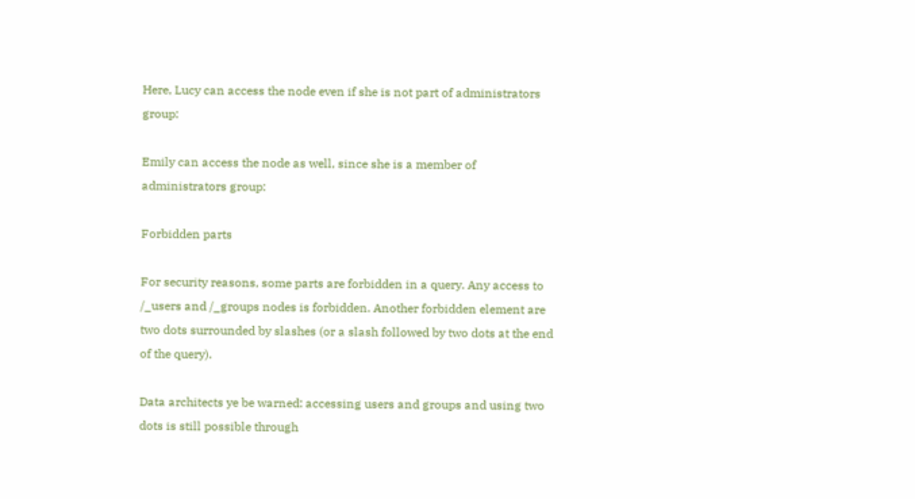Here, Lucy can access the node even if she is not part of administrators group:

Emily can access the node as well, since she is a member of administrators group:

Forbidden parts

For security reasons, some parts are forbidden in a query. Any access to /_users and /_groups nodes is forbidden. Another forbidden element are two dots surrounded by slashes (or a slash followed by two dots at the end of the query).

Data architects ye be warned: accessing users and groups and using two dots is still possible through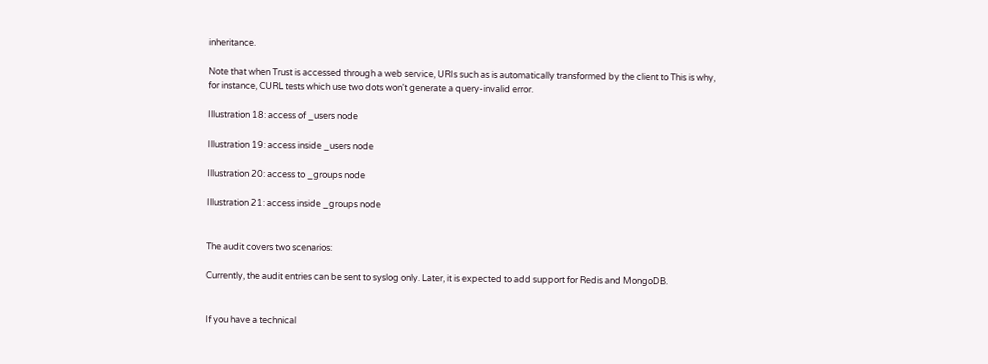inheritance.

Note that when Trust is accessed through a web service, URIs such as is automatically transformed by the client to This is why, for instance, CURL tests which use two dots won't generate a query-invalid error.

Illustration 18: access of _users node

Illustration 19: access inside _users node

Illustration 20: access to _groups node

Illustration 21: access inside _groups node


The audit covers two scenarios:

Currently, the audit entries can be sent to syslog only. Later, it is expected to add support for Redis and MongoDB.


If you have a technical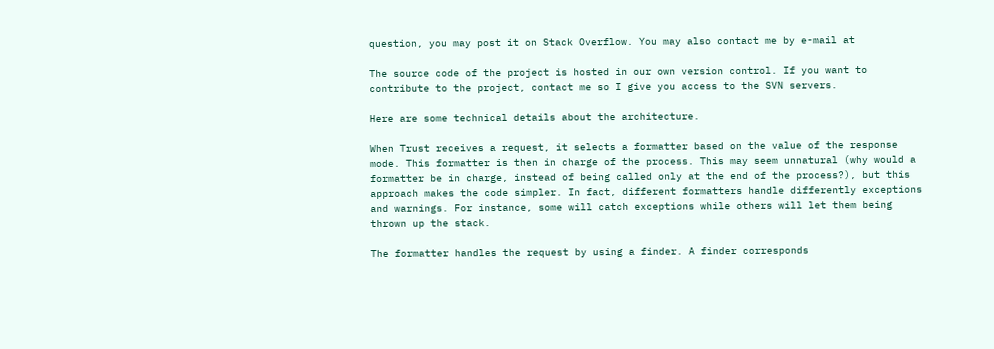question, you may post it on Stack Overflow. You may also contact me by e-mail at

The source code of the project is hosted in our own version control. If you want to contribute to the project, contact me so I give you access to the SVN servers.

Here are some technical details about the architecture.

When Trust receives a request, it selects a formatter based on the value of the response mode. This formatter is then in charge of the process. This may seem unnatural (why would a formatter be in charge, instead of being called only at the end of the process?), but this approach makes the code simpler. In fact, different formatters handle differently exceptions and warnings. For instance, some will catch exceptions while others will let them being thrown up the stack.

The formatter handles the request by using a finder. A finder corresponds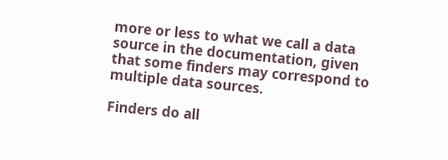more or less to what we call a data source in the documentation, given that some finders may correspond to multiple data sources.

Finders do all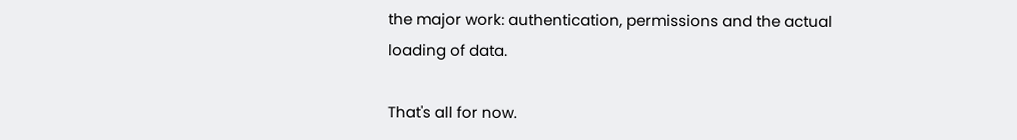the major work: authentication, permissions and the actual loading of data.

That's all for now.